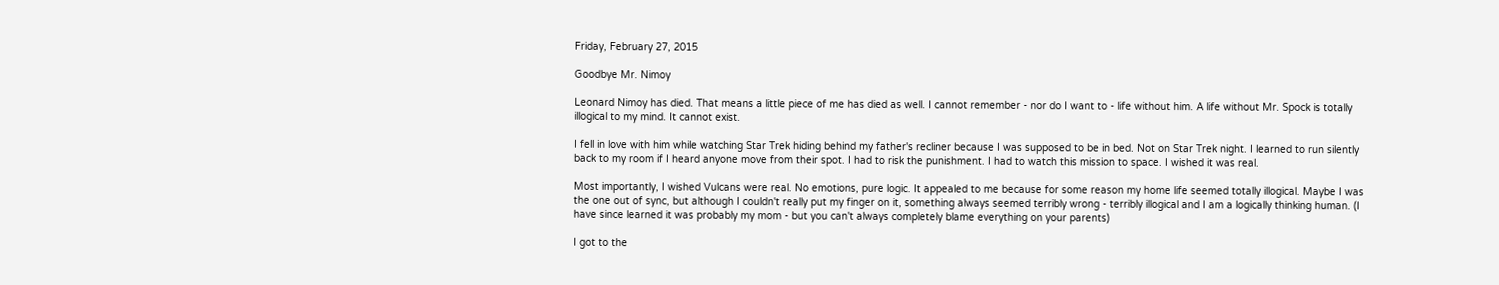Friday, February 27, 2015

Goodbye Mr. Nimoy

Leonard Nimoy has died. That means a little piece of me has died as well. I cannot remember - nor do I want to - life without him. A life without Mr. Spock is totally illogical to my mind. It cannot exist.

I fell in love with him while watching Star Trek hiding behind my father's recliner because I was supposed to be in bed. Not on Star Trek night. I learned to run silently back to my room if I heard anyone move from their spot. I had to risk the punishment. I had to watch this mission to space. I wished it was real.

Most importantly, I wished Vulcans were real. No emotions, pure logic. It appealed to me because for some reason my home life seemed totally illogical. Maybe I was the one out of sync, but although I couldn't really put my finger on it, something always seemed terribly wrong - terribly illogical and I am a logically thinking human. (I have since learned it was probably my mom - but you can't always completely blame everything on your parents)

I got to the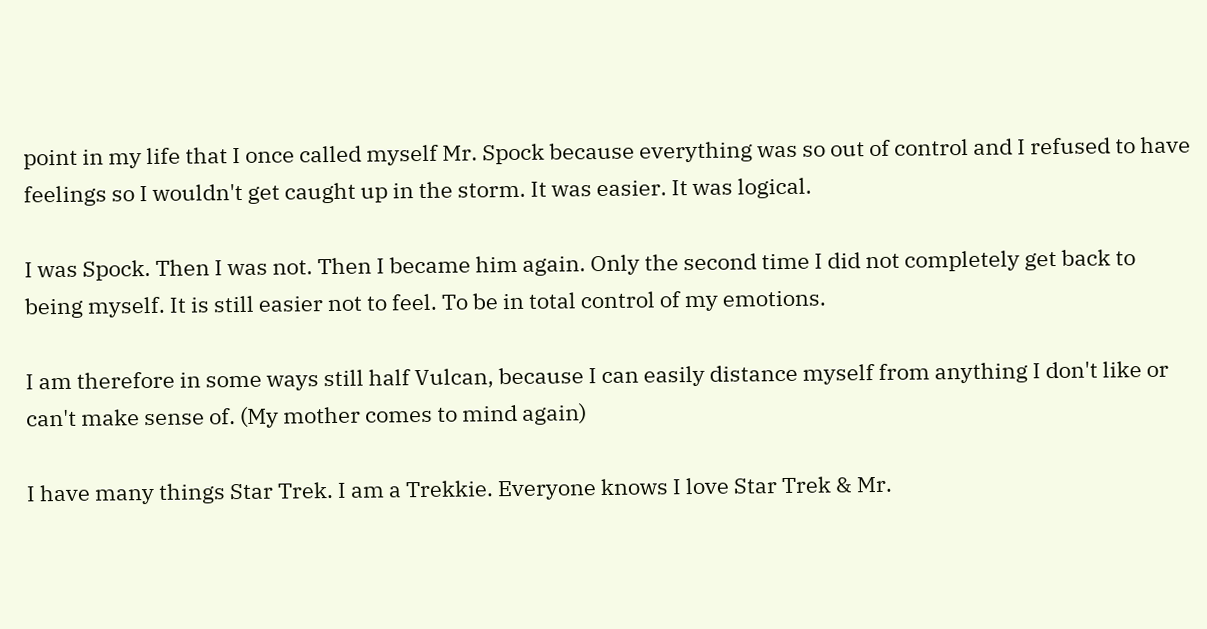point in my life that I once called myself Mr. Spock because everything was so out of control and I refused to have feelings so I wouldn't get caught up in the storm. It was easier. It was logical.

I was Spock. Then I was not. Then I became him again. Only the second time I did not completely get back to being myself. It is still easier not to feel. To be in total control of my emotions.

I am therefore in some ways still half Vulcan, because I can easily distance myself from anything I don't like or can't make sense of. (My mother comes to mind again)

I have many things Star Trek. I am a Trekkie. Everyone knows I love Star Trek & Mr.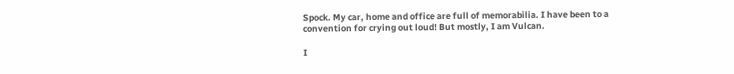Spock. My car, home and office are full of memorabilia. I have been to a convention for crying out loud! But mostly, I am Vulcan.

I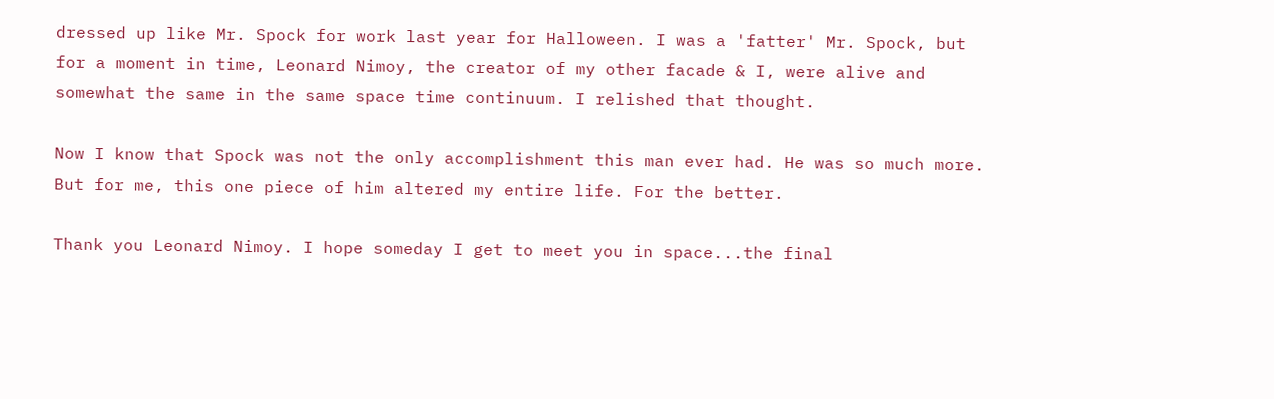dressed up like Mr. Spock for work last year for Halloween. I was a 'fatter' Mr. Spock, but for a moment in time, Leonard Nimoy, the creator of my other facade & I, were alive and somewhat the same in the same space time continuum. I relished that thought.

Now I know that Spock was not the only accomplishment this man ever had. He was so much more. But for me, this one piece of him altered my entire life. For the better.

Thank you Leonard Nimoy. I hope someday I get to meet you in space...the final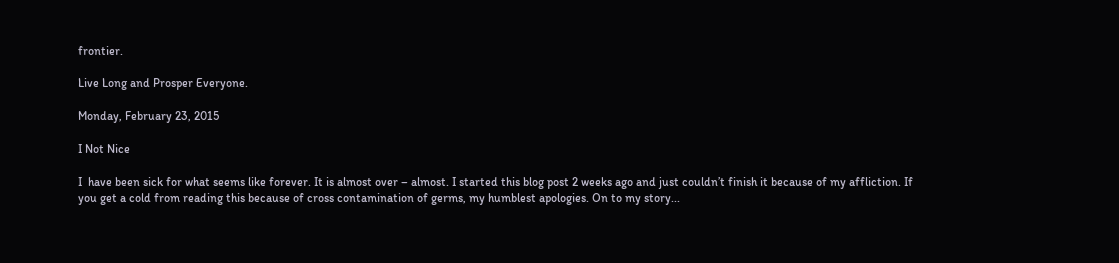frontier.

Live Long and Prosper Everyone.

Monday, February 23, 2015

I Not Nice

I  have been sick for what seems like forever. It is almost over – almost. I started this blog post 2 weeks ago and just couldn’t finish it because of my affliction. If you get a cold from reading this because of cross contamination of germs, my humblest apologies. On to my story...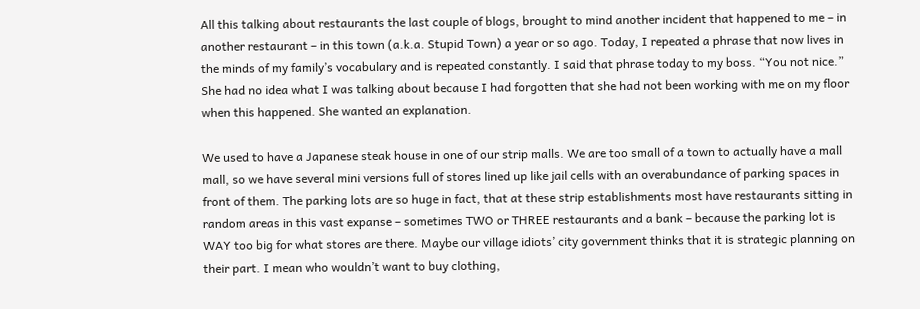All this talking about restaurants the last couple of blogs, brought to mind another incident that happened to me – in another restaurant – in this town (a.k.a. Stupid Town) a year or so ago. Today, I repeated a phrase that now lives in the minds of my family’s vocabulary and is repeated constantly. I said that phrase today to my boss. “You not nice.” She had no idea what I was talking about because I had forgotten that she had not been working with me on my floor when this happened. She wanted an explanation.

We used to have a Japanese steak house in one of our strip malls. We are too small of a town to actually have a mall mall, so we have several mini versions full of stores lined up like jail cells with an overabundance of parking spaces in front of them. The parking lots are so huge in fact, that at these strip establishments most have restaurants sitting in random areas in this vast expanse – sometimes TWO or THREE restaurants and a bank – because the parking lot is WAY too big for what stores are there. Maybe our village idiots’ city government thinks that it is strategic planning on their part. I mean who wouldn’t want to buy clothing,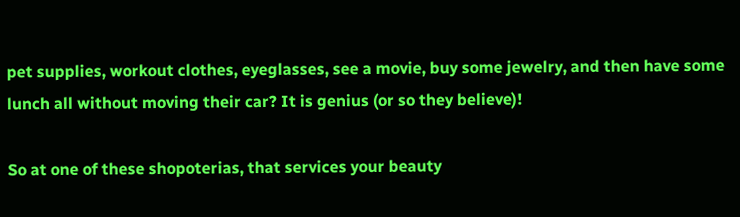pet supplies, workout clothes, eyeglasses, see a movie, buy some jewelry, and then have some lunch all without moving their car? It is genius (or so they believe)!

So at one of these shopoterias, that services your beauty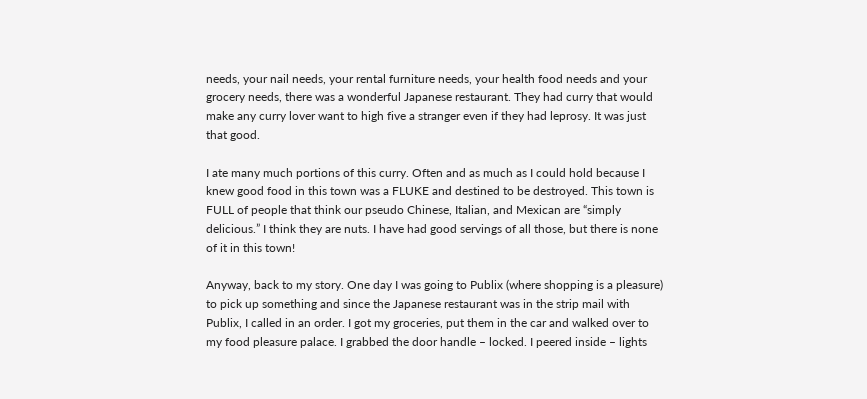needs, your nail needs, your rental furniture needs, your health food needs and your grocery needs, there was a wonderful Japanese restaurant. They had curry that would make any curry lover want to high five a stranger even if they had leprosy. It was just that good.

I ate many much portions of this curry. Often and as much as I could hold because I knew good food in this town was a FLUKE and destined to be destroyed. This town is FULL of people that think our pseudo Chinese, Italian, and Mexican are “simply delicious.” I think they are nuts. I have had good servings of all those, but there is none of it in this town!

Anyway, back to my story. One day I was going to Publix (where shopping is a pleasure) to pick up something and since the Japanese restaurant was in the strip mail with Publix, I called in an order. I got my groceries, put them in the car and walked over to my food pleasure palace. I grabbed the door handle – locked. I peered inside – lights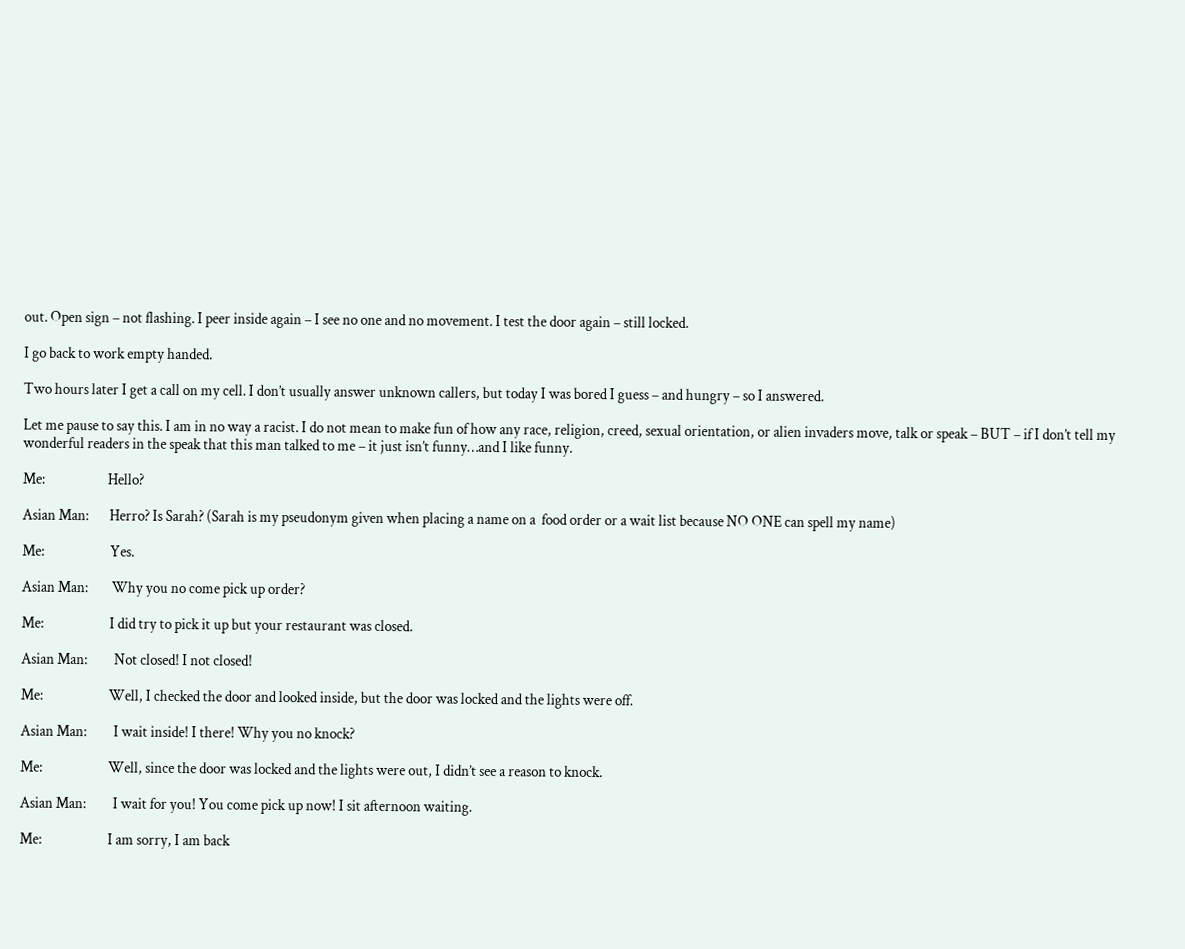out. Open sign – not flashing. I peer inside again – I see no one and no movement. I test the door again – still locked.

I go back to work empty handed.

Two hours later I get a call on my cell. I don’t usually answer unknown callers, but today I was bored I guess – and hungry – so I answered.

Let me pause to say this. I am in no way a racist. I do not mean to make fun of how any race, religion, creed, sexual orientation, or alien invaders move, talk or speak – BUT – if I don’t tell my wonderful readers in the speak that this man talked to me – it just isn’t funny…and I like funny.

Me:                     Hello?

Asian Man:       Herro? Is Sarah? (Sarah is my pseudonym given when placing a name on a  food order or a wait list because NO ONE can spell my name)

Me:                      Yes.

Asian Man:        Why you no come pick up order?

Me:                      I did try to pick it up but your restaurant was closed.

Asian Man:         Not closed! I not closed!

Me:                      Well, I checked the door and looked inside, but the door was locked and the lights were off.

Asian Man:         I wait inside! I there! Why you no knock?

Me:                      Well, since the door was locked and the lights were out, I didn’t see a reason to knock.

Asian Man:         I wait for you! You come pick up now! I sit afternoon waiting.

Me:                      I am sorry, I am back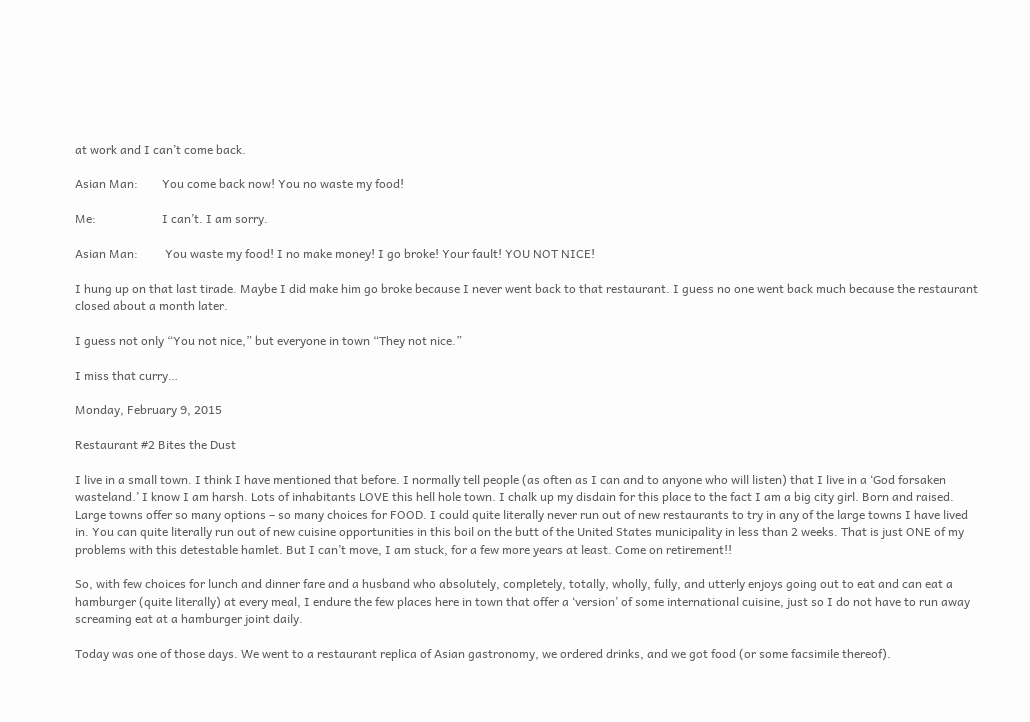at work and I can’t come back.

Asian Man:        You come back now! You no waste my food!

Me:                      I can’t. I am sorry.

Asian Man:         You waste my food! I no make money! I go broke! Your fault! YOU NOT NICE!

I hung up on that last tirade. Maybe I did make him go broke because I never went back to that restaurant. I guess no one went back much because the restaurant closed about a month later.

I guess not only “You not nice,” but everyone in town “They not nice.”

I miss that curry…

Monday, February 9, 2015

Restaurant #2 Bites the Dust

I live in a small town. I think I have mentioned that before. I normally tell people (as often as I can and to anyone who will listen) that I live in a ‘God forsaken wasteland.’ I know I am harsh. Lots of inhabitants LOVE this hell hole town. I chalk up my disdain for this place to the fact I am a big city girl. Born and raised. Large towns offer so many options – so many choices for FOOD. I could quite literally never run out of new restaurants to try in any of the large towns I have lived in. You can quite literally run out of new cuisine opportunities in this boil on the butt of the United States municipality in less than 2 weeks. That is just ONE of my problems with this detestable hamlet. But I can’t move, I am stuck, for a few more years at least. Come on retirement!!

So, with few choices for lunch and dinner fare and a husband who absolutely, completely, totally, wholly, fully, and utterly enjoys going out to eat and can eat a hamburger (quite literally) at every meal, I endure the few places here in town that offer a ‘version’ of some international cuisine, just so I do not have to run away screaming eat at a hamburger joint daily.

Today was one of those days. We went to a restaurant replica of Asian gastronomy, we ordered drinks, and we got food (or some facsimile thereof).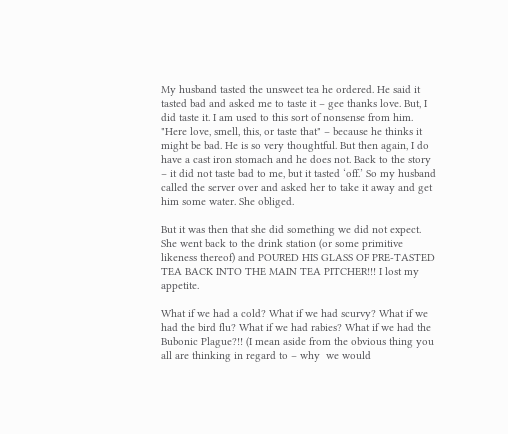My husband tasted the unsweet tea he ordered. He said it tasted bad and asked me to taste it – gee thanks love. But, I did taste it. I am used to this sort of nonsense from him. "Here love, smell, this, or taste that" – because he thinks it might be bad. He is so very thoughtful. But then again, I do have a cast iron stomach and he does not. Back to the story – it did not taste bad to me, but it tasted ‘off.’ So my husband called the server over and asked her to take it away and get him some water. She obliged.

But it was then that she did something we did not expect. She went back to the drink station (or some primitive likeness thereof) and POURED HIS GLASS OF PRE-TASTED TEA BACK INTO THE MAIN TEA PITCHER!!! I lost my appetite.

What if we had a cold? What if we had scurvy? What if we had the bird flu? What if we had rabies? What if we had the Bubonic Plague?!! (I mean aside from the obvious thing you all are thinking in regard to – why  we would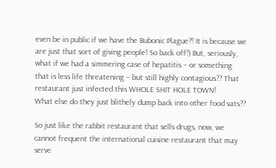even be in public if we have the Bubonic Plague?! It is because we are just that sort of giving people! So back off!) But, seriously, what if we had a simmering case of hepatitis – or something that is less life threatening – but still highly contagious?? That restaurant just infected this WHOLE SHIT HOLE TOWN!
What else do they just blithely dump back into other food vats??

So just like the rabbit restaurant that sells drugs, now, we cannot frequent the international cuisine restaurant that may serve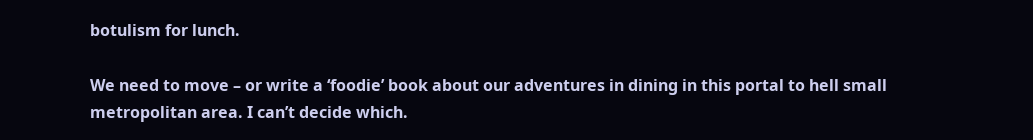botulism for lunch.

We need to move – or write a ‘foodie’ book about our adventures in dining in this portal to hell small metropolitan area. I can’t decide which.